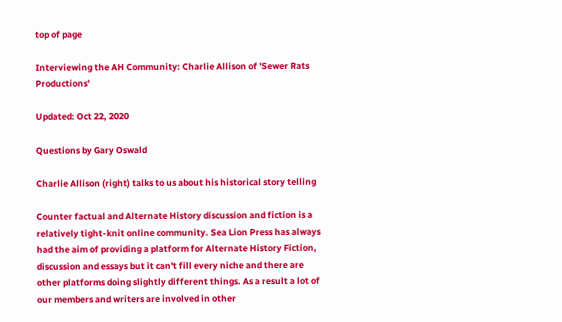top of page

Interviewing the AH Community: Charlie Allison of 'Sewer Rats Productions'

Updated: Oct 22, 2020

Questions by Gary Oswald

Charlie Allison (right) talks to us about his historical story telling

Counter factual and Alternate History discussion and fiction is a relatively tight-knit online community. Sea Lion Press has always had the aim of providing a platform for Alternate History Fiction, discussion and essays but it can't fill every niche and there are other platforms doing slightly different things. As a result a lot of our members and writers are involved in other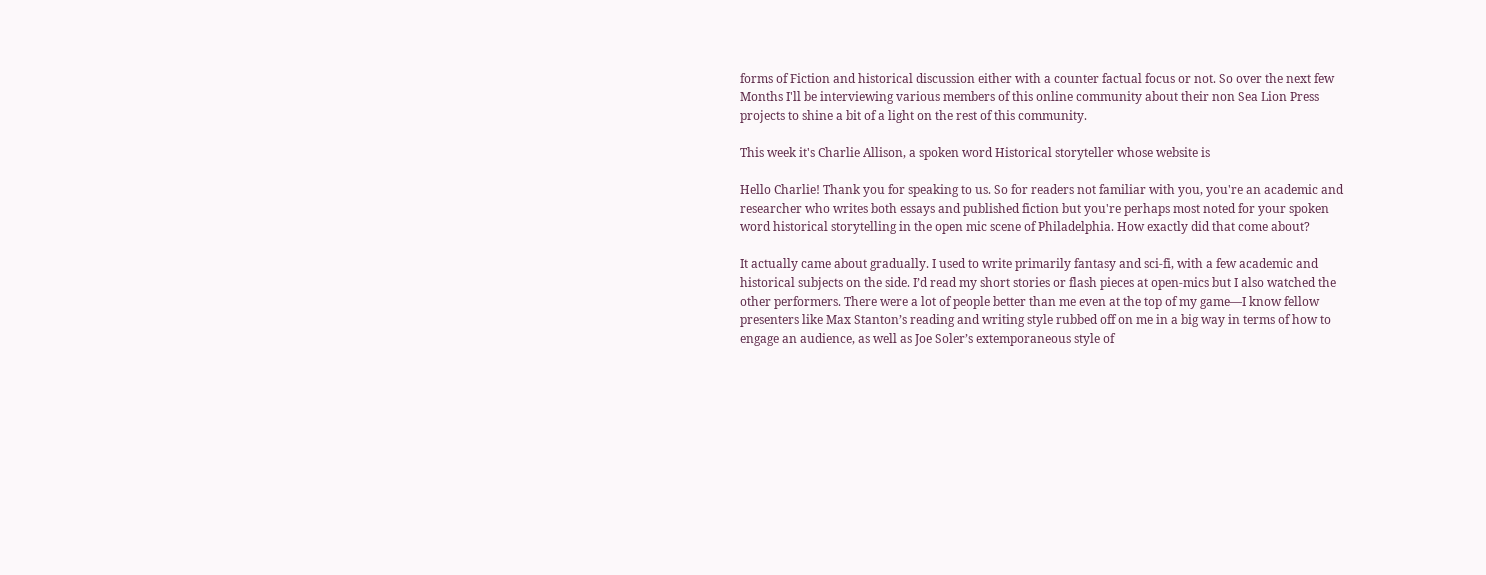forms of Fiction and historical discussion either with a counter factual focus or not. So over the next few Months I'll be interviewing various members of this online community about their non Sea Lion Press projects to shine a bit of a light on the rest of this community.

This week it's Charlie Allison, a spoken word Historical storyteller whose website is

Hello Charlie! Thank you for speaking to us. So for readers not familiar with you, you're an academic and researcher who writes both essays and published fiction but you're perhaps most noted for your spoken word historical storytelling in the open mic scene of Philadelphia. How exactly did that come about?

It actually came about gradually. I used to write primarily fantasy and sci-fi, with a few academic and historical subjects on the side. I’d read my short stories or flash pieces at open-mics but I also watched the other performers. There were a lot of people better than me even at the top of my game—I know fellow presenters like Max Stanton’s reading and writing style rubbed off on me in a big way in terms of how to engage an audience, as well as Joe Soler’s extemporaneous style of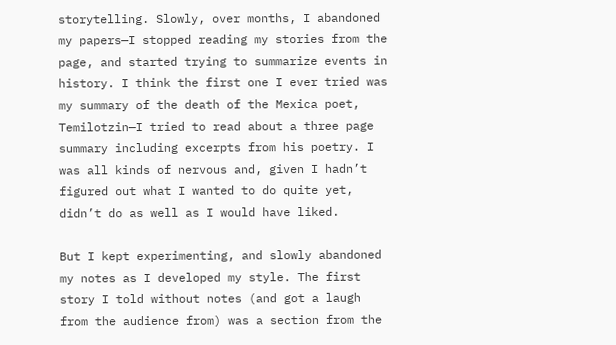storytelling. Slowly, over months, I abandoned my papers—I stopped reading my stories from the page, and started trying to summarize events in history. I think the first one I ever tried was my summary of the death of the Mexica poet, Temilotzin—I tried to read about a three page summary including excerpts from his poetry. I was all kinds of nervous and, given I hadn’t figured out what I wanted to do quite yet, didn’t do as well as I would have liked.

But I kept experimenting, and slowly abandoned my notes as I developed my style. The first story I told without notes (and got a laugh from the audience from) was a section from the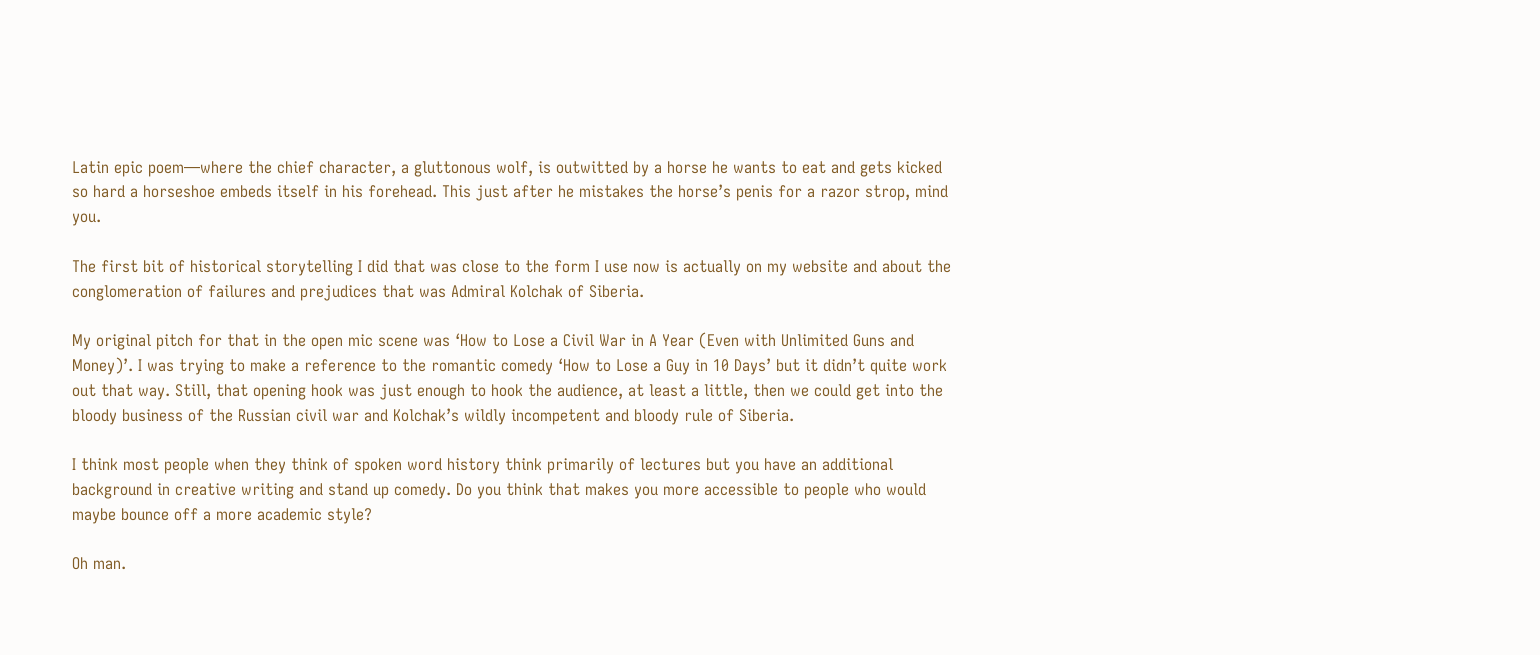Latin epic poem—where the chief character, a gluttonous wolf, is outwitted by a horse he wants to eat and gets kicked so hard a horseshoe embeds itself in his forehead. This just after he mistakes the horse’s penis for a razor strop, mind you.

The first bit of historical storytelling I did that was close to the form I use now is actually on my website and about the conglomeration of failures and prejudices that was Admiral Kolchak of Siberia.

My original pitch for that in the open mic scene was ‘How to Lose a Civil War in A Year (Even with Unlimited Guns and Money)’. I was trying to make a reference to the romantic comedy ‘How to Lose a Guy in 10 Days’ but it didn’t quite work out that way. Still, that opening hook was just enough to hook the audience, at least a little, then we could get into the bloody business of the Russian civil war and Kolchak’s wildly incompetent and bloody rule of Siberia.

I think most people when they think of spoken word history think primarily of lectures but you have an additional background in creative writing and stand up comedy. Do you think that makes you more accessible to people who would maybe bounce off a more academic style?

Oh man.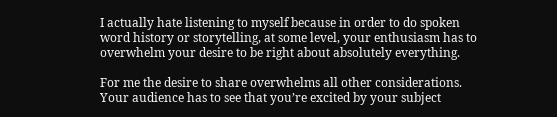I actually hate listening to myself because in order to do spoken word history or storytelling, at some level, your enthusiasm has to overwhelm your desire to be right about absolutely everything.

For me the desire to share overwhelms all other considerations. Your audience has to see that you’re excited by your subject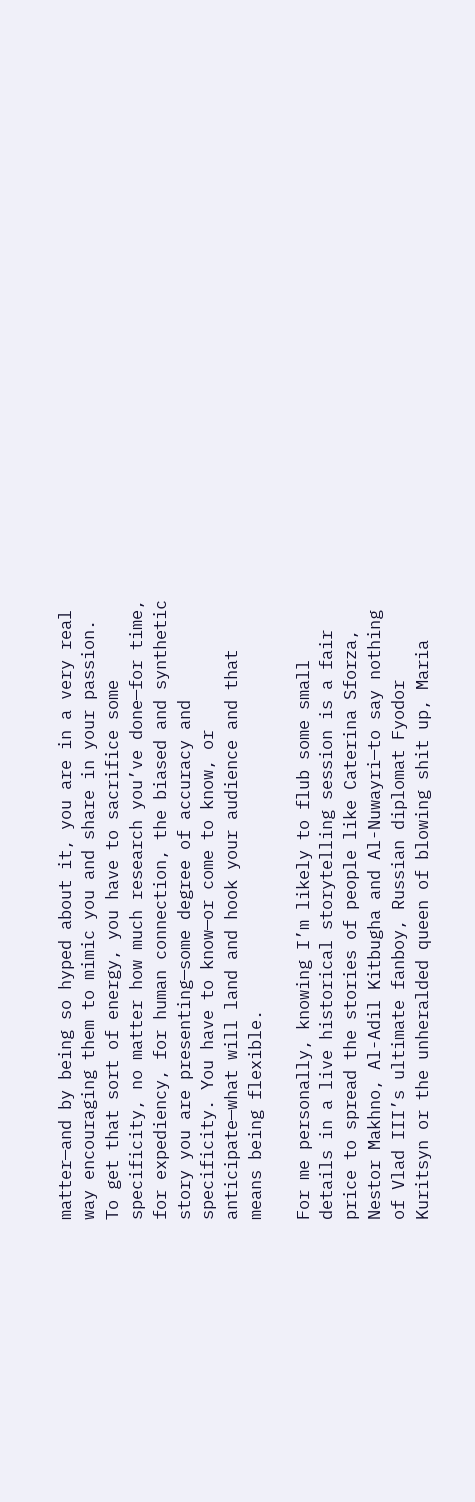matter—and by being so hyped about it, you are in a very real way encouraging them to mimic you and share in your passion. To get that sort of energy, you have to sacrifice some specificity, no matter how much research you’ve done—for time, for expediency, for human connection, the biased and synthetic story you are presenting—some degree of accuracy and specificity. You have to know—or come to know, or anticipate—what will land and hook your audience and that means being flexible.

For me personally, knowing I’m likely to flub some small details in a live historical storytelling session is a fair price to spread the stories of people like Caterina Sforza, Nestor Makhno, Al-Adil Kitbugha and Al-Nuwayri—to say nothing of Vlad III’s ultimate fanboy, Russian diplomat Fyodor Kuritsyn or the unheralded queen of blowing shit up, Maria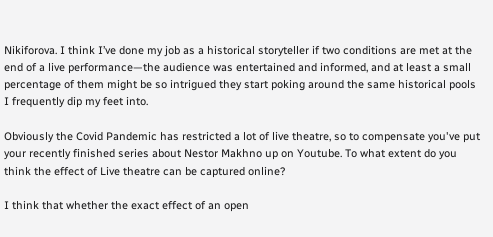Nikiforova. I think I’ve done my job as a historical storyteller if two conditions are met at the end of a live performance—the audience was entertained and informed, and at least a small percentage of them might be so intrigued they start poking around the same historical pools I frequently dip my feet into.

Obviously the Covid Pandemic has restricted a lot of live theatre, so to compensate you've put your recently finished series about Nestor Makhno up on Youtube. To what extent do you think the effect of Live theatre can be captured online?

I think that whether the exact effect of an open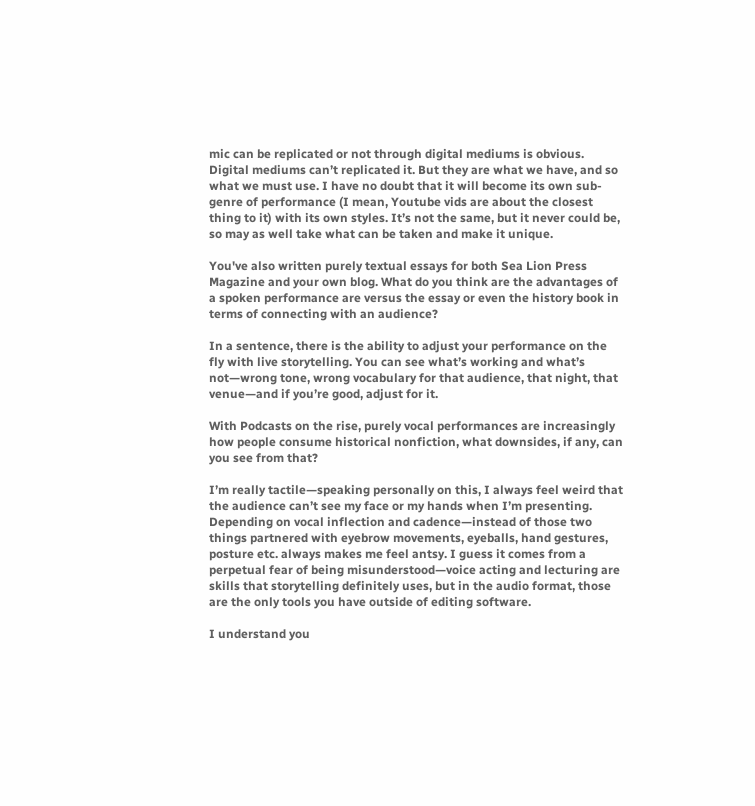mic can be replicated or not through digital mediums is obvious. Digital mediums can’t replicated it. But they are what we have, and so what we must use. I have no doubt that it will become its own sub-genre of performance (I mean, Youtube vids are about the closest thing to it) with its own styles. It’s not the same, but it never could be, so may as well take what can be taken and make it unique.

You've also written purely textual essays for both Sea Lion Press Magazine and your own blog. What do you think are the advantages of a spoken performance are versus the essay or even the history book in terms of connecting with an audience?

In a sentence, there is the ability to adjust your performance on the fly with live storytelling. You can see what’s working and what’s not—wrong tone, wrong vocabulary for that audience, that night, that venue—and if you’re good, adjust for it.

With Podcasts on the rise, purely vocal performances are increasingly how people consume historical nonfiction, what downsides, if any, can you see from that?

I’m really tactile—speaking personally on this, I always feel weird that the audience can’t see my face or my hands when I’m presenting. Depending on vocal inflection and cadence—instead of those two things partnered with eyebrow movements, eyeballs, hand gestures, posture etc. always makes me feel antsy. I guess it comes from a perpetual fear of being misunderstood—voice acting and lecturing are skills that storytelling definitely uses, but in the audio format, those are the only tools you have outside of editing software.

I understand you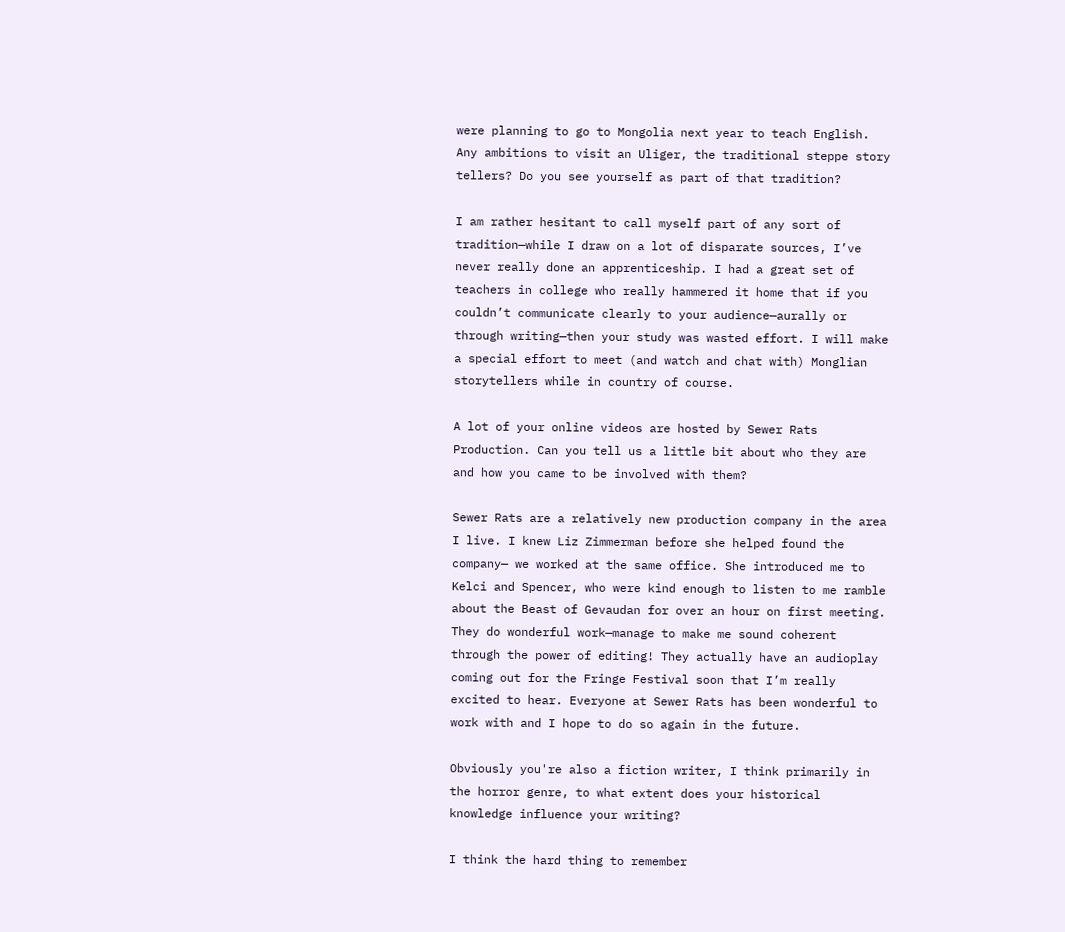were planning to go to Mongolia next year to teach English. Any ambitions to visit an Uliger, the traditional steppe story tellers? Do you see yourself as part of that tradition?

I am rather hesitant to call myself part of any sort of tradition—while I draw on a lot of disparate sources, I’ve never really done an apprenticeship. I had a great set of teachers in college who really hammered it home that if you couldn’t communicate clearly to your audience—aurally or through writing—then your study was wasted effort. I will make a special effort to meet (and watch and chat with) Monglian storytellers while in country of course.

A lot of your online videos are hosted by Sewer Rats Production. Can you tell us a little bit about who they are and how you came to be involved with them?

Sewer Rats are a relatively new production company in the area I live. I knew Liz Zimmerman before she helped found the company— we worked at the same office. She introduced me to Kelci and Spencer, who were kind enough to listen to me ramble about the Beast of Gevaudan for over an hour on first meeting. They do wonderful work—manage to make me sound coherent through the power of editing! They actually have an audioplay coming out for the Fringe Festival soon that I’m really excited to hear. Everyone at Sewer Rats has been wonderful to work with and I hope to do so again in the future.

Obviously you're also a fiction writer, I think primarily in the horror genre, to what extent does your historical knowledge influence your writing?

I think the hard thing to remember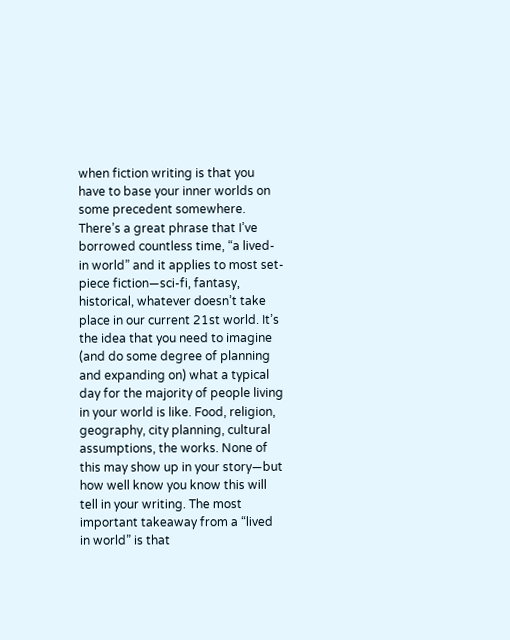when fiction writing is that you have to base your inner worlds on some precedent somewhere. There’s a great phrase that I’ve borrowed countless time, “a lived-in world” and it applies to most set-piece fiction—sci-fi, fantasy, historical, whatever doesn’t take place in our current 21st world. It’s the idea that you need to imagine (and do some degree of planning and expanding on) what a typical day for the majority of people living in your world is like. Food, religion, geography, city planning, cultural assumptions, the works. None of this may show up in your story—but how well know you know this will tell in your writing. The most important takeaway from a “lived in world” is that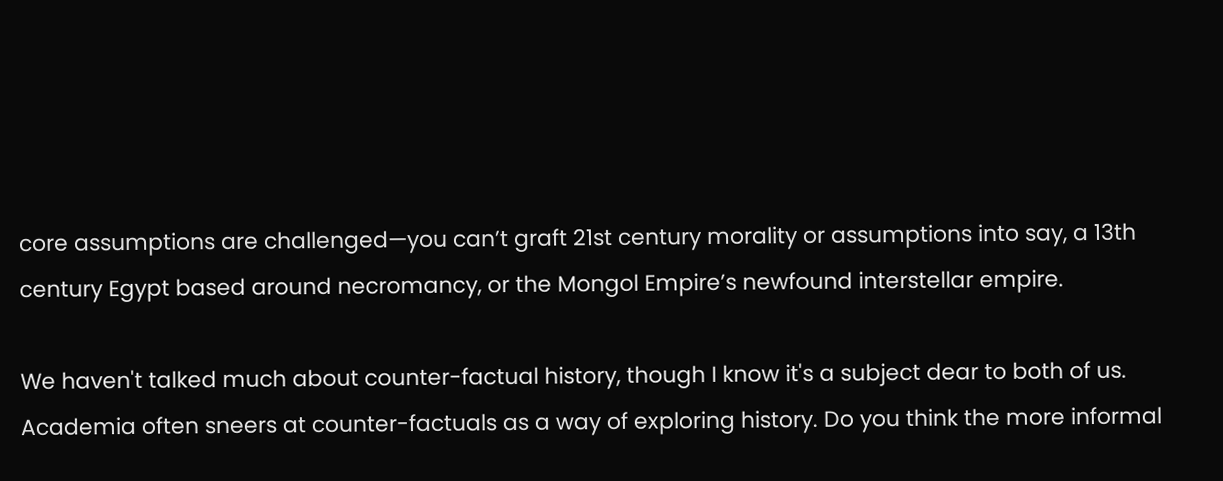core assumptions are challenged—you can’t graft 21st century morality or assumptions into say, a 13th century Egypt based around necromancy, or the Mongol Empire’s newfound interstellar empire.

We haven't talked much about counter-factual history, though I know it's a subject dear to both of us. Academia often sneers at counter-factuals as a way of exploring history. Do you think the more informal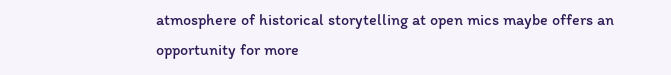atmosphere of historical storytelling at open mics maybe offers an opportunity for more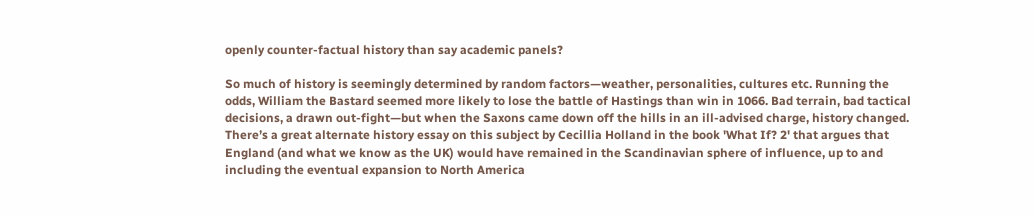openly counter-factual history than say academic panels?

So much of history is seemingly determined by random factors—weather, personalities, cultures etc. Running the odds, William the Bastard seemed more likely to lose the battle of Hastings than win in 1066. Bad terrain, bad tactical decisions, a drawn out-fight—but when the Saxons came down off the hills in an ill-advised charge, history changed. There’s a great alternate history essay on this subject by Cecillia Holland in the book 'What If? 2' that argues that England (and what we know as the UK) would have remained in the Scandinavian sphere of influence, up to and including the eventual expansion to North America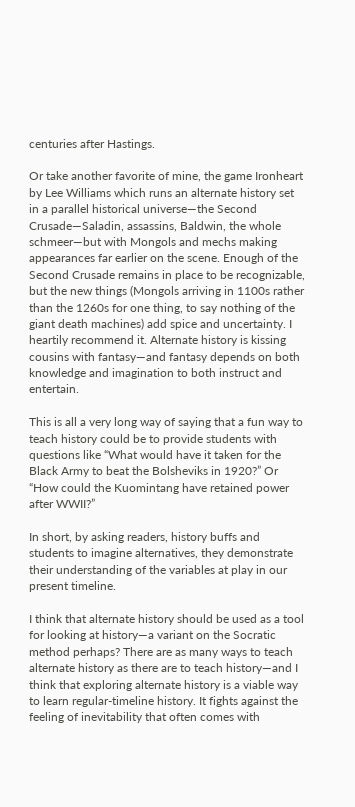centuries after Hastings.

Or take another favorite of mine, the game Ironheart by Lee Williams which runs an alternate history set in a parallel historical universe—the Second Crusade—Saladin, assassins, Baldwin, the whole schmeer—but with Mongols and mechs making appearances far earlier on the scene. Enough of the Second Crusade remains in place to be recognizable, but the new things (Mongols arriving in 1100s rather than the 1260s for one thing, to say nothing of the giant death machines) add spice and uncertainty. I heartily recommend it. Alternate history is kissing cousins with fantasy—and fantasy depends on both knowledge and imagination to both instruct and entertain.

This is all a very long way of saying that a fun way to teach history could be to provide students with questions like “What would have it taken for the Black Army to beat the Bolsheviks in 1920?” Or “How could the Kuomintang have retained power after WWII?”

In short, by asking readers, history buffs and students to imagine alternatives, they demonstrate their understanding of the variables at play in our present timeline.

I think that alternate history should be used as a tool for looking at history—a variant on the Socratic method perhaps? There are as many ways to teach alternate history as there are to teach history—and I think that exploring alternate history is a viable way to learn regular-timeline history. It fights against the feeling of inevitability that often comes with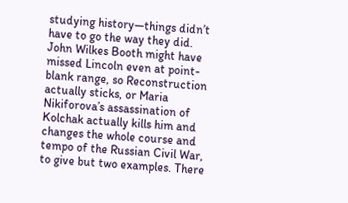studying history—things didn’t have to go the way they did. John Wilkes Booth might have missed Lincoln even at point-blank range, so Reconstruction actually sticks, or Maria Nikiforova’s assassination of Kolchak actually kills him and changes the whole course and tempo of the Russian Civil War, to give but two examples. There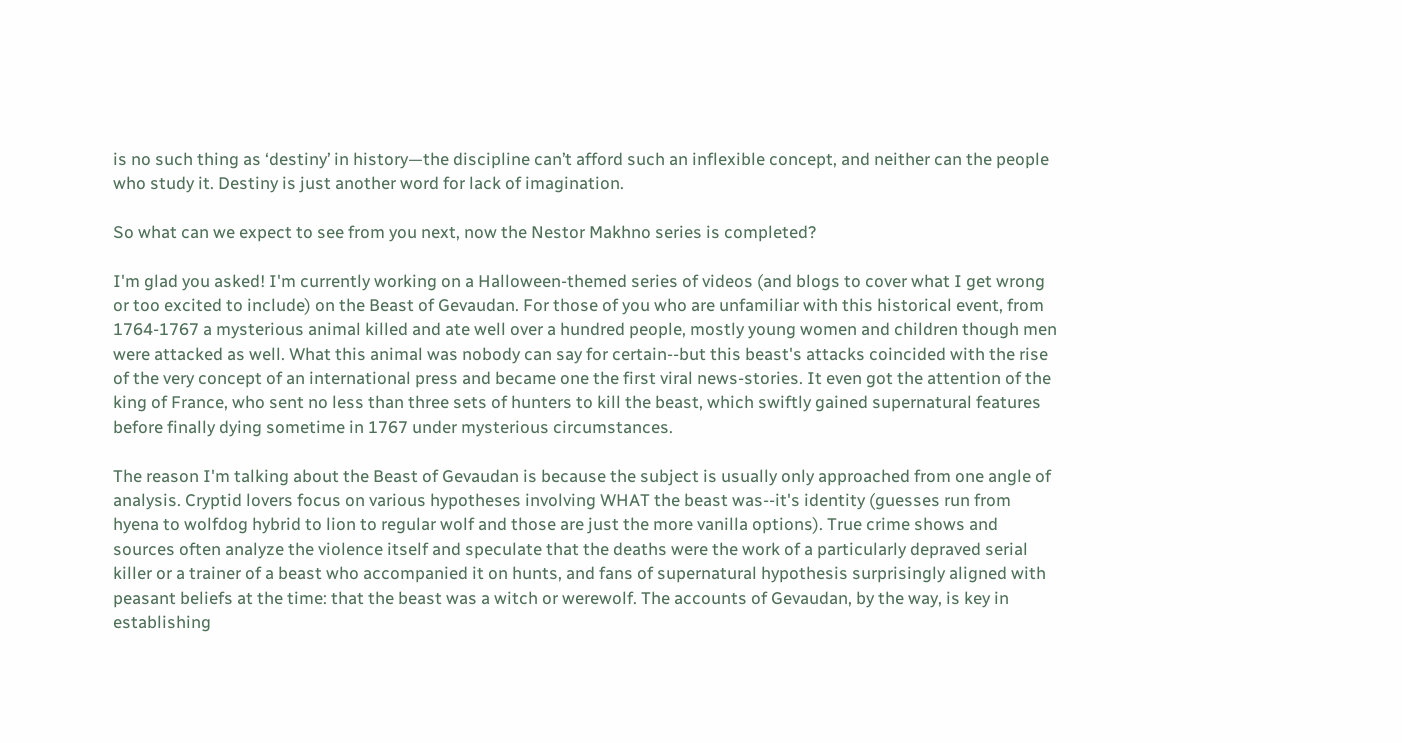is no such thing as ‘destiny’ in history—the discipline can’t afford such an inflexible concept, and neither can the people who study it. Destiny is just another word for lack of imagination.

So what can we expect to see from you next, now the Nestor Makhno series is completed?

I'm glad you asked! I'm currently working on a Halloween-themed series of videos (and blogs to cover what I get wrong or too excited to include) on the Beast of Gevaudan. For those of you who are unfamiliar with this historical event, from 1764-1767 a mysterious animal killed and ate well over a hundred people, mostly young women and children though men were attacked as well. What this animal was nobody can say for certain--but this beast's attacks coincided with the rise of the very concept of an international press and became one the first viral news-stories. It even got the attention of the king of France, who sent no less than three sets of hunters to kill the beast, which swiftly gained supernatural features before finally dying sometime in 1767 under mysterious circumstances.

The reason I'm talking about the Beast of Gevaudan is because the subject is usually only approached from one angle of analysis. Cryptid lovers focus on various hypotheses involving WHAT the beast was--it's identity (guesses run from hyena to wolfdog hybrid to lion to regular wolf and those are just the more vanilla options). True crime shows and sources often analyze the violence itself and speculate that the deaths were the work of a particularly depraved serial killer or a trainer of a beast who accompanied it on hunts, and fans of supernatural hypothesis surprisingly aligned with peasant beliefs at the time: that the beast was a witch or werewolf. The accounts of Gevaudan, by the way, is key in establishing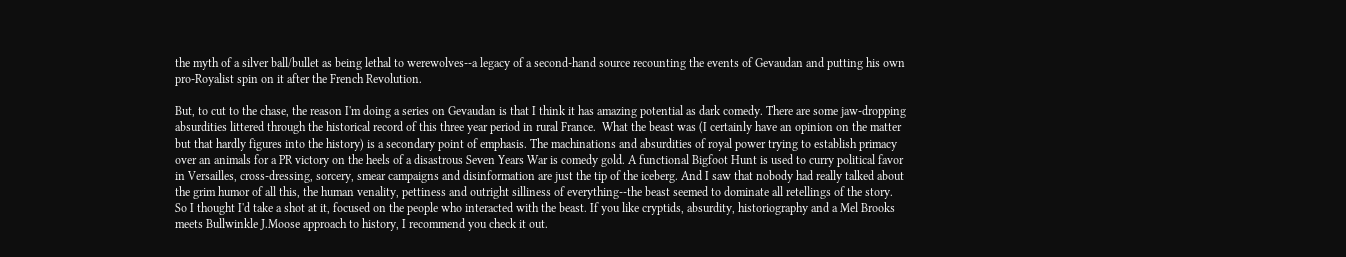the myth of a silver ball/bullet as being lethal to werewolves--a legacy of a second-hand source recounting the events of Gevaudan and putting his own pro-Royalist spin on it after the French Revolution.

But, to cut to the chase, the reason I'm doing a series on Gevaudan is that I think it has amazing potential as dark comedy. There are some jaw-dropping absurdities littered through the historical record of this three year period in rural France.  What the beast was (I certainly have an opinion on the matter but that hardly figures into the history) is a secondary point of emphasis. The machinations and absurdities of royal power trying to establish primacy over an animals for a PR victory on the heels of a disastrous Seven Years War is comedy gold. A functional Bigfoot Hunt is used to curry political favor in Versailles, cross-dressing, sorcery, smear campaigns and disinformation are just the tip of the iceberg. And I saw that nobody had really talked about the grim humor of all this, the human venality, pettiness and outright silliness of everything--the beast seemed to dominate all retellings of the story. So I thought I'd take a shot at it, focused on the people who interacted with the beast. If you like cryptids, absurdity, historiography and a Mel Brooks meets Bullwinkle J.Moose approach to history, I recommend you check it out.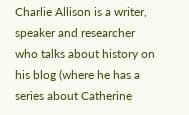Charlie Allison is a writer, speaker and researcher who talks about history on his blog (where he has a series about Catherine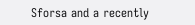Sforsa and a recently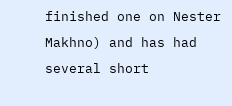finished one on Nester Makhno) and has had several short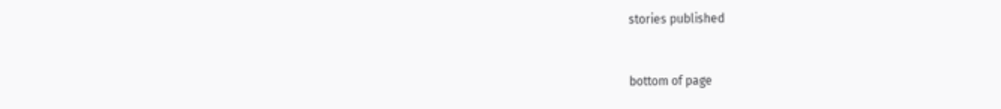stories published


bottom of page